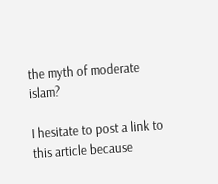the myth of moderate islam?

I hesitate to post a link to this article because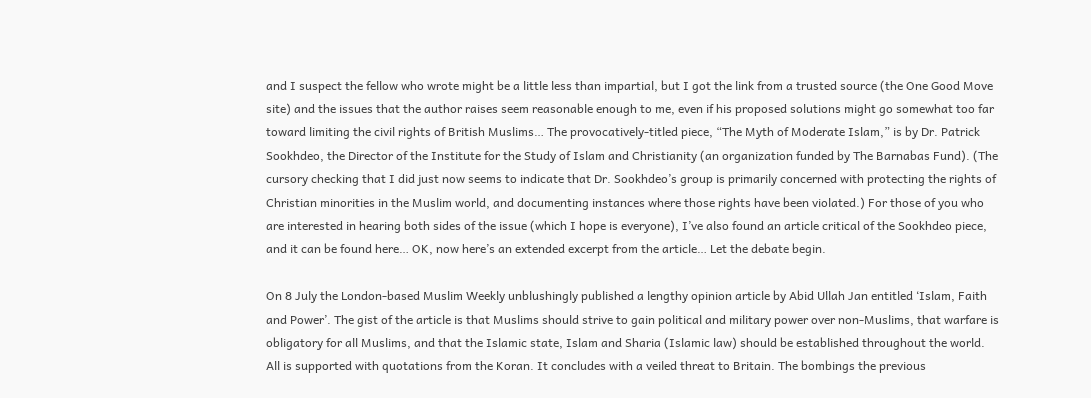and I suspect the fellow who wrote might be a little less than impartial, but I got the link from a trusted source (the One Good Move site) and the issues that the author raises seem reasonable enough to me, even if his proposed solutions might go somewhat too far toward limiting the civil rights of British Muslims… The provocatively-titled piece, “The Myth of Moderate Islam,” is by Dr. Patrick Sookhdeo, the Director of the Institute for the Study of Islam and Christianity (an organization funded by The Barnabas Fund). (The cursory checking that I did just now seems to indicate that Dr. Sookhdeo’s group is primarily concerned with protecting the rights of Christian minorities in the Muslim world, and documenting instances where those rights have been violated.) For those of you who are interested in hearing both sides of the issue (which I hope is everyone), I’ve also found an article critical of the Sookhdeo piece, and it can be found here… OK, now here’s an extended excerpt from the article… Let the debate begin.

On 8 July the London-based Muslim Weekly unblushingly published a lengthy opinion article by Abid Ullah Jan entitled ‘Islam, Faith and Power’. The gist of the article is that Muslims should strive to gain political and military power over non-Muslims, that warfare is obligatory for all Muslims, and that the Islamic state, Islam and Sharia (Islamic law) should be established throughout the world. All is supported with quotations from the Koran. It concludes with a veiled threat to Britain. The bombings the previous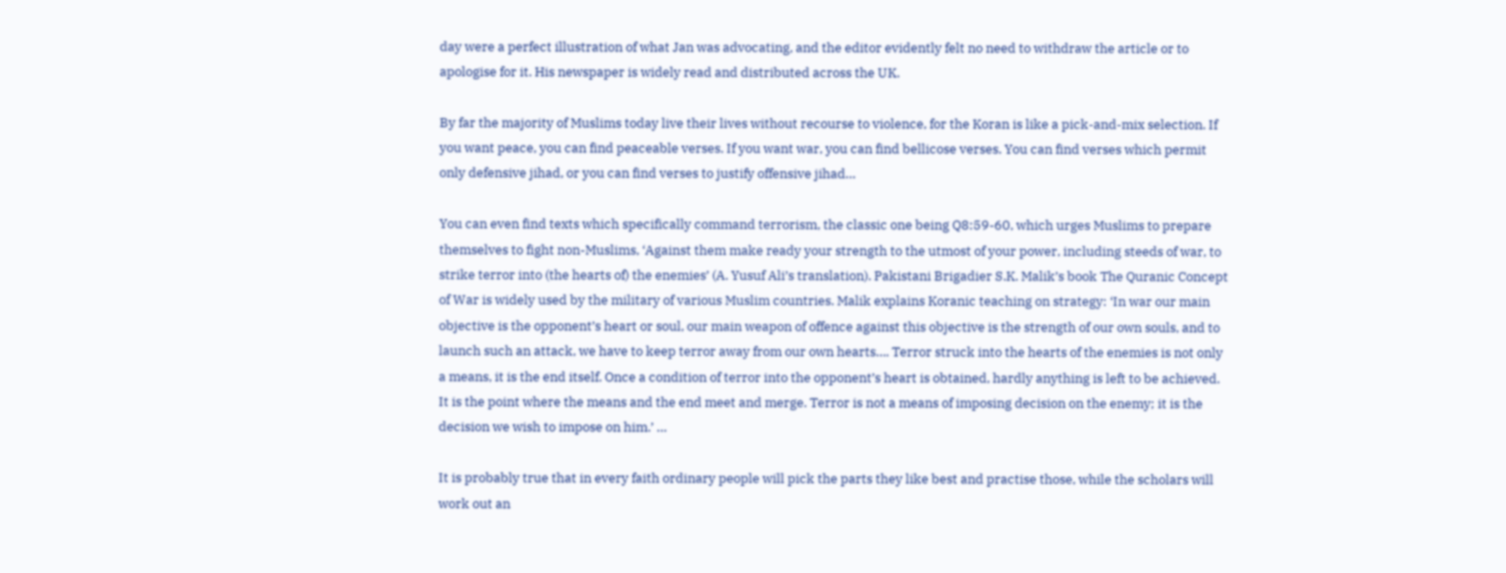day were a perfect illustration of what Jan was advocating, and the editor evidently felt no need to withdraw the article or to apologise for it. His newspaper is widely read and distributed across the UK.

By far the majority of Muslims today live their lives without recourse to violence, for the Koran is like a pick-and-mix selection. If you want peace, you can find peaceable verses. If you want war, you can find bellicose verses. You can find verses which permit only defensive jihad, or you can find verses to justify offensive jihad…

You can even find texts which specifically command terrorism, the classic one being Q8:59-60, which urges Muslims to prepare themselves to fight non-Muslims, ‘Against them make ready your strength to the utmost of your power, including steeds of war, to strike terror into (the hearts of) the enemies’ (A. Yusuf Ali’s translation). Pakistani Brigadier S.K. Malik’s book The Quranic Concept of War is widely used by the military of various Muslim countries. Malik explains Koranic teaching on strategy: ‘In war our main objective is the opponent’s heart or soul, our main weapon of offence against this objective is the strength of our own souls, and to launch such an attack, we have to keep terror away from our own hearts…. Terror struck into the hearts of the enemies is not only a means, it is the end itself. Once a condition of terror into the opponent’s heart is obtained, hardly anything is left to be achieved. It is the point where the means and the end meet and merge. Terror is not a means of imposing decision on the enemy; it is the decision we wish to impose on him.’ …

It is probably true that in every faith ordinary people will pick the parts they like best and practise those, while the scholars will work out an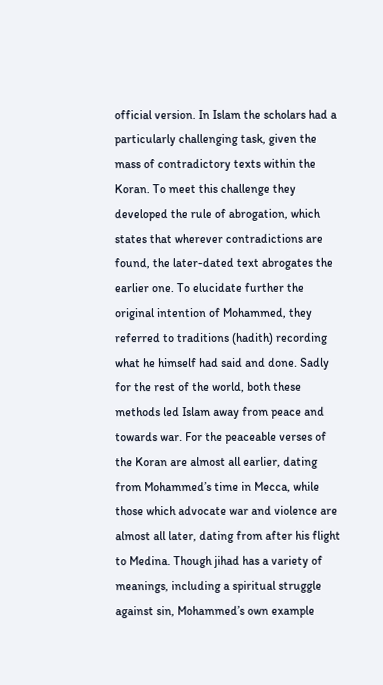official version. In Islam the scholars had a particularly challenging task, given the mass of contradictory texts within the Koran. To meet this challenge they developed the rule of abrogation, which states that wherever contradictions are found, the later-dated text abrogates the earlier one. To elucidate further the original intention of Mohammed, they referred to traditions (hadith) recording what he himself had said and done. Sadly for the rest of the world, both these methods led Islam away from peace and towards war. For the peaceable verses of the Koran are almost all earlier, dating from Mohammed’s time in Mecca, while those which advocate war and violence are almost all later, dating from after his flight to Medina. Though jihad has a variety of meanings, including a spiritual struggle against sin, Mohammed’s own example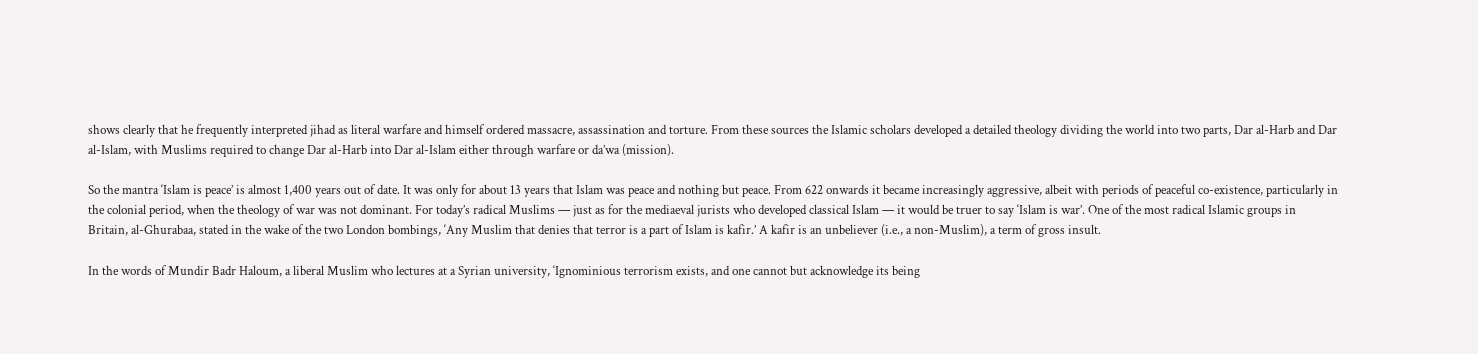shows clearly that he frequently interpreted jihad as literal warfare and himself ordered massacre, assassination and torture. From these sources the Islamic scholars developed a detailed theology dividing the world into two parts, Dar al-Harb and Dar al-Islam, with Muslims required to change Dar al-Harb into Dar al-Islam either through warfare or da’wa (mission).

So the mantra ‘Islam is peace’ is almost 1,400 years out of date. It was only for about 13 years that Islam was peace and nothing but peace. From 622 onwards it became increasingly aggressive, albeit with periods of peaceful co-existence, particularly in the colonial period, when the theology of war was not dominant. For today’s radical Muslims — just as for the mediaeval jurists who developed classical Islam — it would be truer to say ‘Islam is war’. One of the most radical Islamic groups in Britain, al-Ghurabaa, stated in the wake of the two London bombings, ‘Any Muslim that denies that terror is a part of Islam is kafir.’ A kafir is an unbeliever (i.e., a non-Muslim), a term of gross insult.

In the words of Mundir Badr Haloum, a liberal Muslim who lectures at a Syrian university, ‘Ignominious terrorism exists, and one cannot but acknowledge its being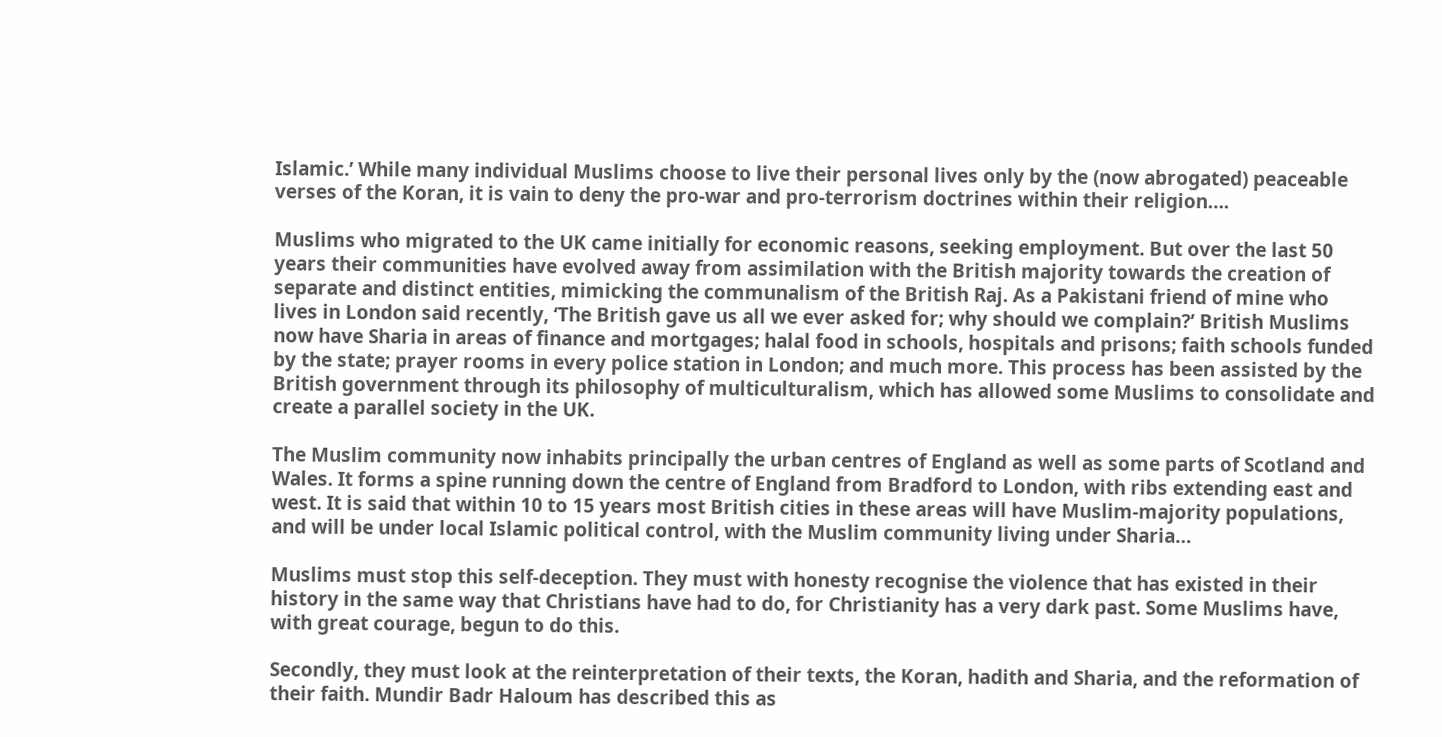Islamic.’ While many individual Muslims choose to live their personal lives only by the (now abrogated) peaceable verses of the Koran, it is vain to deny the pro-war and pro-terrorism doctrines within their religion….

Muslims who migrated to the UK came initially for economic reasons, seeking employment. But over the last 50 years their communities have evolved away from assimilation with the British majority towards the creation of separate and distinct entities, mimicking the communalism of the British Raj. As a Pakistani friend of mine who lives in London said recently, ‘The British gave us all we ever asked for; why should we complain?’ British Muslims now have Sharia in areas of finance and mortgages; halal food in schools, hospitals and prisons; faith schools funded by the state; prayer rooms in every police station in London; and much more. This process has been assisted by the British government through its philosophy of multiculturalism, which has allowed some Muslims to consolidate and create a parallel society in the UK.

The Muslim community now inhabits principally the urban centres of England as well as some parts of Scotland and Wales. It forms a spine running down the centre of England from Bradford to London, with ribs extending east and west. It is said that within 10 to 15 years most British cities in these areas will have Muslim-majority populations, and will be under local Islamic political control, with the Muslim community living under Sharia…

Muslims must stop this self-deception. They must with honesty recognise the violence that has existed in their history in the same way that Christians have had to do, for Christianity has a very dark past. Some Muslims have, with great courage, begun to do this.

Secondly, they must look at the reinterpretation of their texts, the Koran, hadith and Sharia, and the reformation of their faith. Mundir Badr Haloum has described this as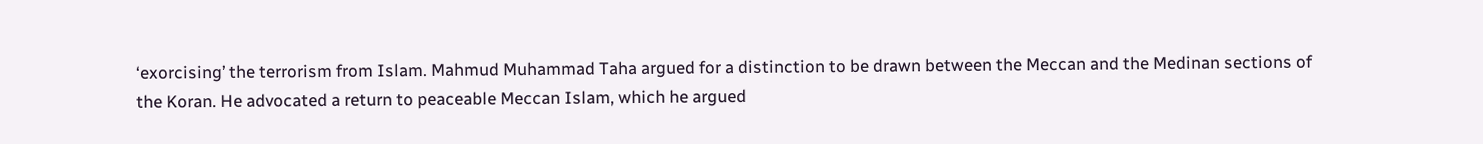‘exorcising’ the terrorism from Islam. Mahmud Muhammad Taha argued for a distinction to be drawn between the Meccan and the Medinan sections of the Koran. He advocated a return to peaceable Meccan Islam, which he argued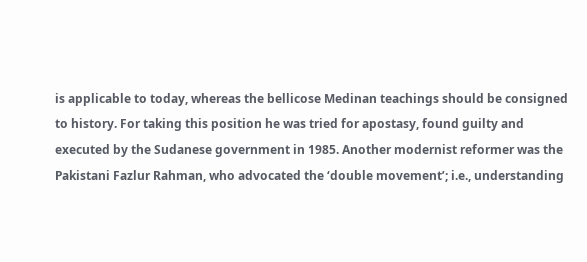is applicable to today, whereas the bellicose Medinan teachings should be consigned to history. For taking this position he was tried for apostasy, found guilty and executed by the Sudanese government in 1985. Another modernist reformer was the Pakistani Fazlur Rahman, who advocated the ‘double movement’; i.e., understanding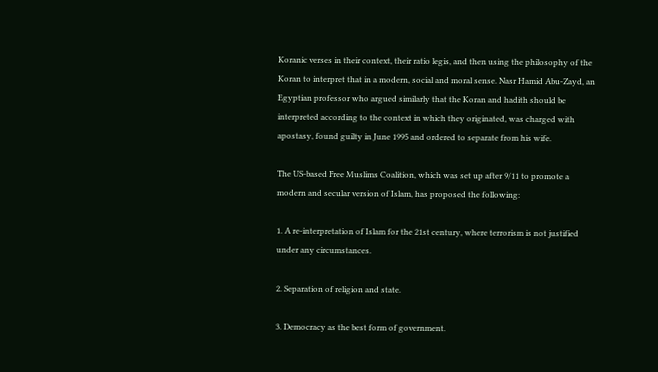Koranic verses in their context, their ratio legis, and then using the philosophy of the Koran to interpret that in a modern, social and moral sense. Nasr Hamid Abu-Zayd, an Egyptian professor who argued similarly that the Koran and hadith should be interpreted according to the context in which they originated, was charged with apostasy, found guilty in June 1995 and ordered to separate from his wife.

The US-based Free Muslims Coalition, which was set up after 9/11 to promote a modern and secular version of Islam, has proposed the following:

1. A re-interpretation of Islam for the 21st century, where terrorism is not justified under any circumstances.

2. Separation of religion and state.

3. Democracy as the best form of government.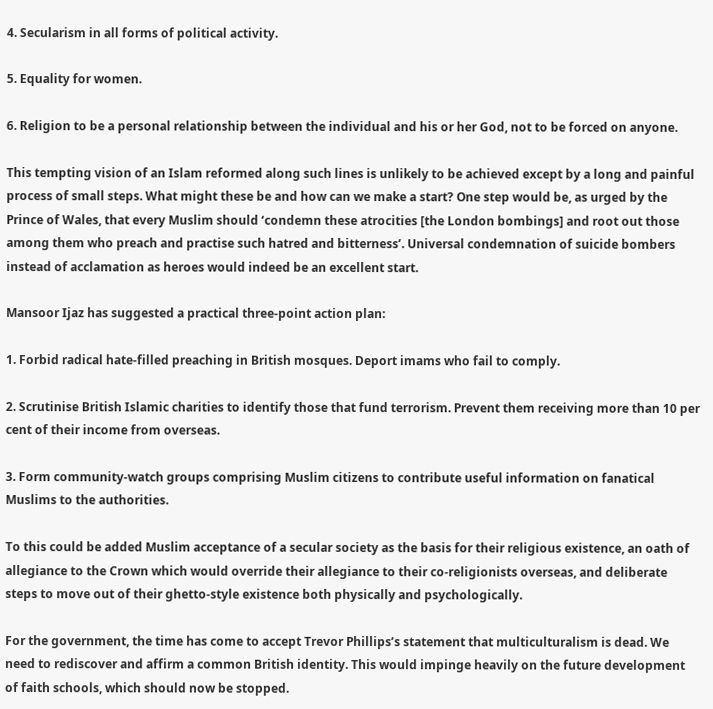4. Secularism in all forms of political activity.

5. Equality for women.

6. Religion to be a personal relationship between the individual and his or her God, not to be forced on anyone.

This tempting vision of an Islam reformed along such lines is unlikely to be achieved except by a long and painful process of small steps. What might these be and how can we make a start? One step would be, as urged by the Prince of Wales, that every Muslim should ‘condemn these atrocities [the London bombings] and root out those among them who preach and practise such hatred and bitterness’. Universal condemnation of suicide bombers instead of acclamation as heroes would indeed be an excellent start.

Mansoor Ijaz has suggested a practical three-point action plan:

1. Forbid radical hate-filled preaching in British mosques. Deport imams who fail to comply.

2. Scrutinise British Islamic charities to identify those that fund terrorism. Prevent them receiving more than 10 per cent of their income from overseas.

3. Form community-watch groups comprising Muslim citizens to contribute useful information on fanatical Muslims to the authorities.

To this could be added Muslim acceptance of a secular society as the basis for their religious existence, an oath of allegiance to the Crown which would override their allegiance to their co-religionists overseas, and deliberate steps to move out of their ghetto-style existence both physically and psychologically.

For the government, the time has come to accept Trevor Phillips’s statement that multiculturalism is dead. We need to rediscover and affirm a common British identity. This would impinge heavily on the future development of faith schools, which should now be stopped.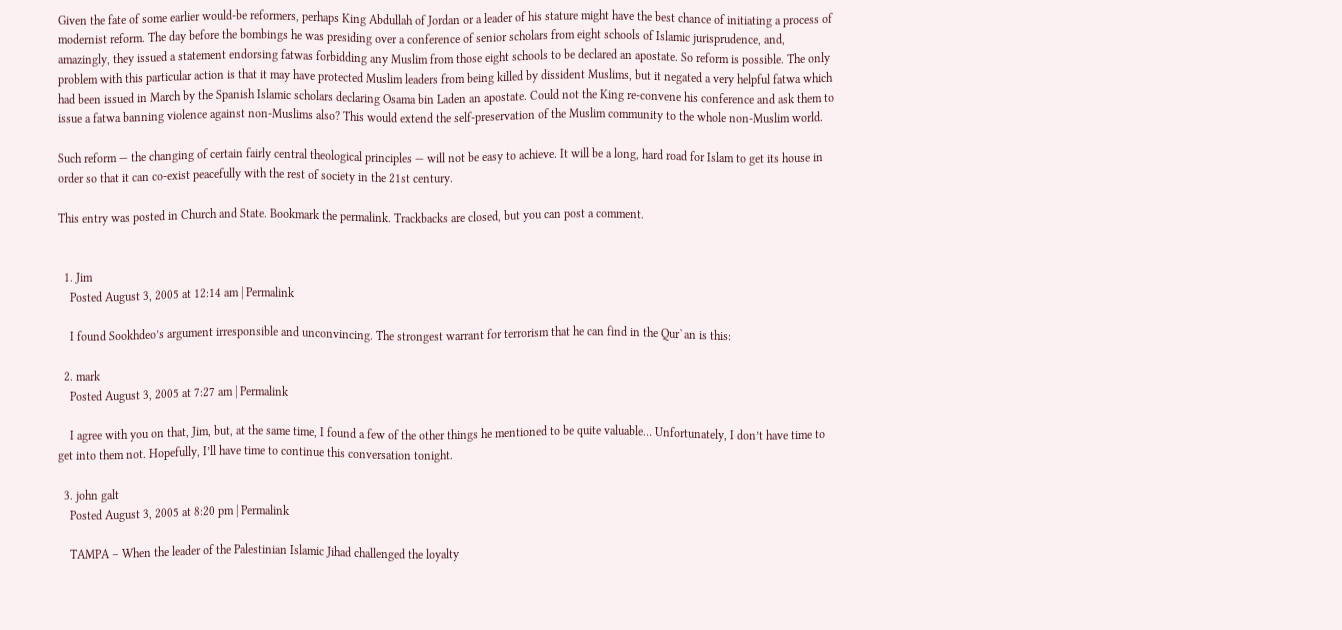Given the fate of some earlier would-be reformers, perhaps King Abdullah of Jordan or a leader of his stature might have the best chance of initiating a process of modernist reform. The day before the bombings he was presiding over a conference of senior scholars from eight schools of Islamic jurisprudence, and, amazingly, they issued a statement endorsing fatwas forbidding any Muslim from those eight schools to be declared an apostate. So reform is possible. The only problem with this particular action is that it may have protected Muslim leaders from being killed by dissident Muslims, but it negated a very helpful fatwa which had been issued in March by the Spanish Islamic scholars declaring Osama bin Laden an apostate. Could not the King re-convene his conference and ask them to issue a fatwa banning violence against non-Muslims also? This would extend the self-preservation of the Muslim community to the whole non-Muslim world.

Such reform — the changing of certain fairly central theological principles — will not be easy to achieve. It will be a long, hard road for Islam to get its house in order so that it can co-exist peacefully with the rest of society in the 21st century.

This entry was posted in Church and State. Bookmark the permalink. Trackbacks are closed, but you can post a comment.


  1. Jim
    Posted August 3, 2005 at 12:14 am | Permalink

    I found Sookhdeo’s argument irresponsible and unconvincing. The strongest warrant for terrorism that he can find in the Qur`an is this:

  2. mark
    Posted August 3, 2005 at 7:27 am | Permalink

    I agree with you on that, Jim, but, at the same time, I found a few of the other things he mentioned to be quite valuable… Unfortunately, I don’t have time to get into them not. Hopefully, I’ll have time to continue this conversation tonight.

  3. john galt
    Posted August 3, 2005 at 8:20 pm | Permalink

    TAMPA – When the leader of the Palestinian Islamic Jihad challenged the loyalty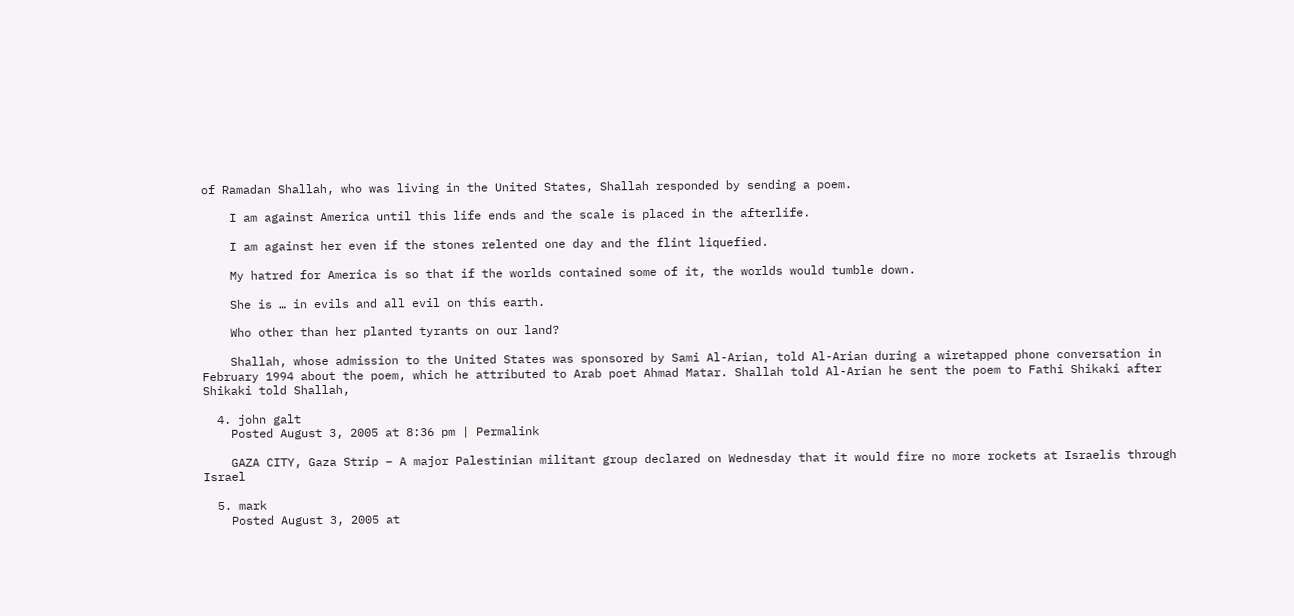of Ramadan Shallah, who was living in the United States, Shallah responded by sending a poem.

    I am against America until this life ends and the scale is placed in the afterlife.

    I am against her even if the stones relented one day and the flint liquefied.

    My hatred for America is so that if the worlds contained some of it, the worlds would tumble down.

    She is … in evils and all evil on this earth.

    Who other than her planted tyrants on our land?

    Shallah, whose admission to the United States was sponsored by Sami Al-Arian, told Al-Arian during a wiretapped phone conversation in February 1994 about the poem, which he attributed to Arab poet Ahmad Matar. Shallah told Al-Arian he sent the poem to Fathi Shikaki after Shikaki told Shallah,

  4. john galt
    Posted August 3, 2005 at 8:36 pm | Permalink

    GAZA CITY, Gaza Strip – A major Palestinian militant group declared on Wednesday that it would fire no more rockets at Israelis through Israel

  5. mark
    Posted August 3, 2005 at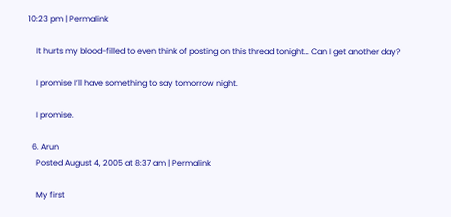10:23 pm | Permalink

    It hurts my blood-filled to even think of posting on this thread tonight… Can I get another day?

    I promise I’ll have something to say tomorrow night.

    I promise.

  6. Arun
    Posted August 4, 2005 at 8:37 am | Permalink

    My first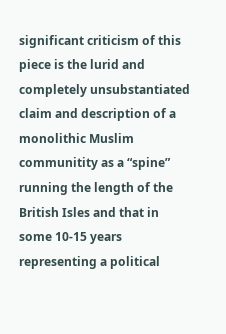significant criticism of this piece is the lurid and completely unsubstantiated claim and description of a monolithic Muslim communitity as a “spine” running the length of the British Isles and that in some 10-15 years representing a political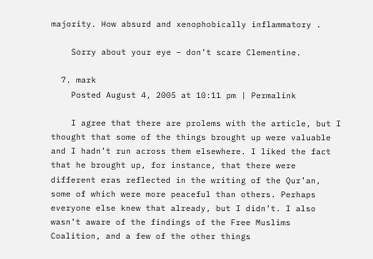majority. How absurd and xenophobically inflammatory .

    Sorry about your eye – don’t scare Clementine.

  7. mark
    Posted August 4, 2005 at 10:11 pm | Permalink

    I agree that there are prolems with the article, but I thought that some of the things brought up were valuable and I hadn’t run across them elsewhere. I liked the fact that he brought up, for instance, that there were different eras reflected in the writing of the Qur’an, some of which were more peaceful than others. Perhaps everyone else knew that already, but I didn’t. I also wasn’t aware of the findings of the Free Muslims Coalition, and a few of the other things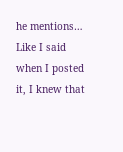he mentions… Like I said when I posted it, I knew that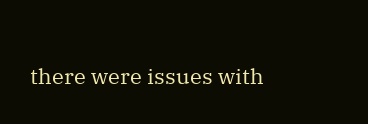there were issues with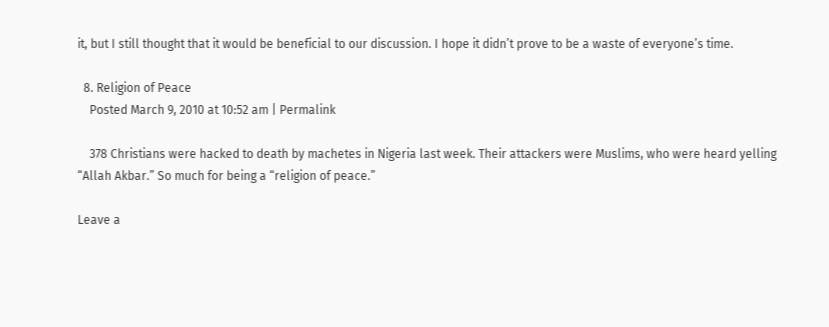it, but I still thought that it would be beneficial to our discussion. I hope it didn’t prove to be a waste of everyone’s time.

  8. Religion of Peace
    Posted March 9, 2010 at 10:52 am | Permalink

    378 Christians were hacked to death by machetes in Nigeria last week. Their attackers were Muslims, who were heard yelling “Allah Akbar.” So much for being a “religion of peace.”

Leave a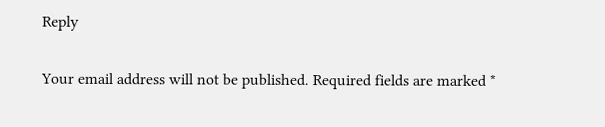Reply

Your email address will not be published. Required fields are marked *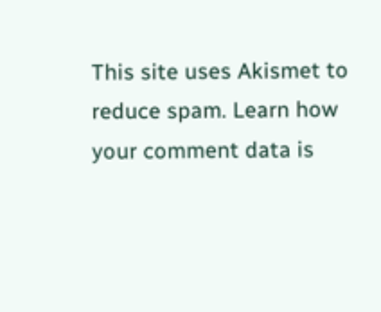This site uses Akismet to reduce spam. Learn how your comment data is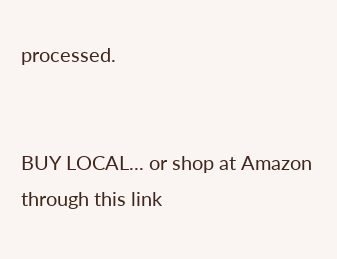processed.


BUY LOCAL... or shop at Amazon through this link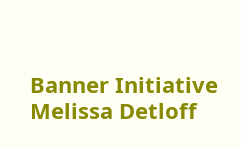Banner Initiative Melissa Detloff